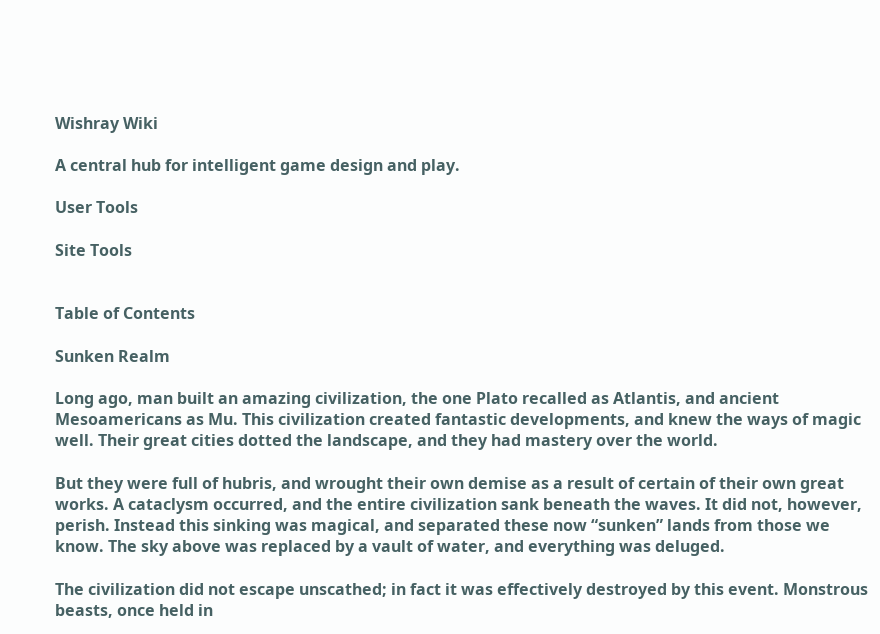Wishray Wiki

A central hub for intelligent game design and play.

User Tools

Site Tools


Table of Contents

Sunken Realm

Long ago, man built an amazing civilization, the one Plato recalled as Atlantis, and ancient Mesoamericans as Mu. This civilization created fantastic developments, and knew the ways of magic well. Their great cities dotted the landscape, and they had mastery over the world.

But they were full of hubris, and wrought their own demise as a result of certain of their own great works. A cataclysm occurred, and the entire civilization sank beneath the waves. It did not, however, perish. Instead this sinking was magical, and separated these now “sunken” lands from those we know. The sky above was replaced by a vault of water, and everything was deluged.

The civilization did not escape unscathed; in fact it was effectively destroyed by this event. Monstrous beasts, once held in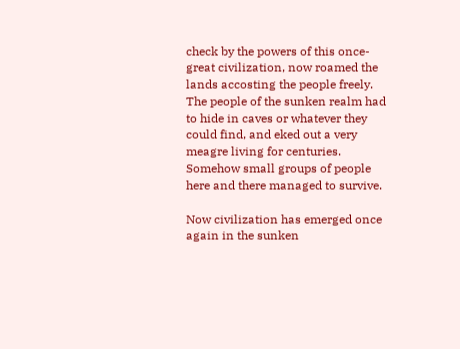check by the powers of this once-great civilization, now roamed the lands accosting the people freely. The people of the sunken realm had to hide in caves or whatever they could find, and eked out a very meagre living for centuries. Somehow small groups of people here and there managed to survive.

Now civilization has emerged once again in the sunken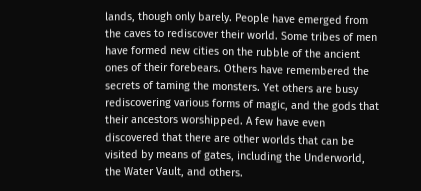lands, though only barely. People have emerged from the caves to rediscover their world. Some tribes of men have formed new cities on the rubble of the ancient ones of their forebears. Others have remembered the secrets of taming the monsters. Yet others are busy rediscovering various forms of magic, and the gods that their ancestors worshipped. A few have even discovered that there are other worlds that can be visited by means of gates, including the Underworld, the Water Vault, and others.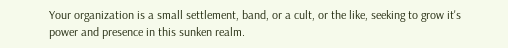Your organization is a small settlement, band, or a cult, or the like, seeking to grow it's power and presence in this sunken realm.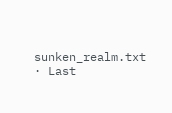sunken_realm.txt · Last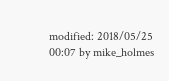modified: 2018/05/25 00:07 by mike_holmes